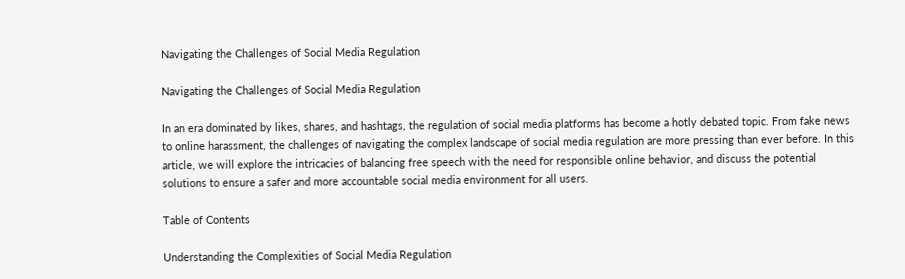Navigating the Challenges of Social Media Regulation

Navigating the Challenges of Social Media Regulation

In an era dominated by likes, shares, and hashtags, the regulation of social media platforms has become a hotly debated topic. From fake news to online harassment, the challenges of navigating the complex landscape of social media regulation are more pressing than ever before. In this article, we will explore the intricacies of balancing free speech with the need for responsible online behavior, and discuss the potential solutions to ensure a safer and more accountable social media environment for all users.

Table of Contents

Understanding the Complexities of Social Media Regulation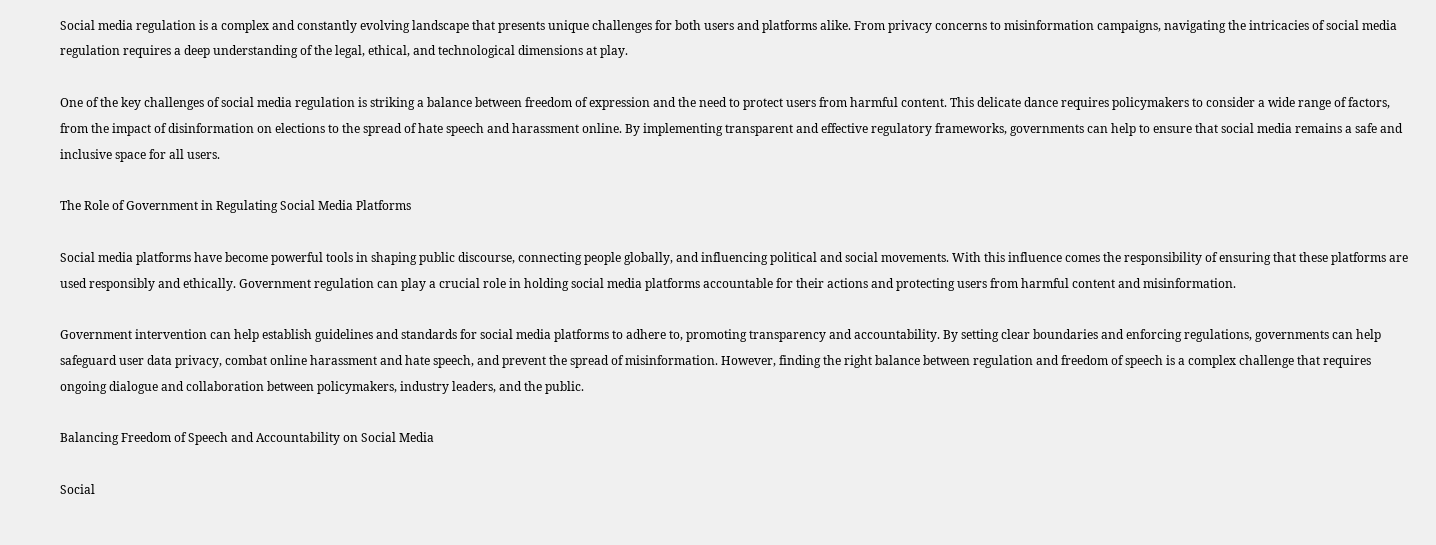Social media regulation is a complex and constantly evolving landscape that presents unique challenges for both users and platforms alike. From privacy concerns to misinformation campaigns, navigating the intricacies of social media regulation requires a deep understanding of the legal, ethical, and technological dimensions at play.

One of the key challenges of social media regulation is striking a balance between freedom of expression and the need to protect users from harmful content. This delicate dance requires policymakers to consider a wide range of factors, from the impact of disinformation on elections to the spread of hate speech and harassment online. By implementing transparent and effective regulatory frameworks, governments can help to ensure that social media remains a safe and inclusive space for all users.

The Role of Government in Regulating Social Media Platforms

Social media platforms have become powerful tools in shaping public discourse, connecting people globally, and influencing political and social movements. With this influence comes the responsibility of ensuring that these platforms are used responsibly and ethically. Government regulation can play a crucial role in holding social media platforms accountable for their actions and protecting users from harmful content and misinformation.

Government intervention can help establish guidelines and standards for social media platforms to adhere to, promoting transparency and accountability. By setting clear boundaries and enforcing regulations, governments can help safeguard user data privacy, combat online harassment and hate speech, and prevent the spread of misinformation. However, finding the right balance between regulation and freedom of speech is a complex challenge that requires ongoing dialogue and collaboration between policymakers, industry leaders, and the public.

Balancing Freedom of Speech and Accountability on Social Media

Social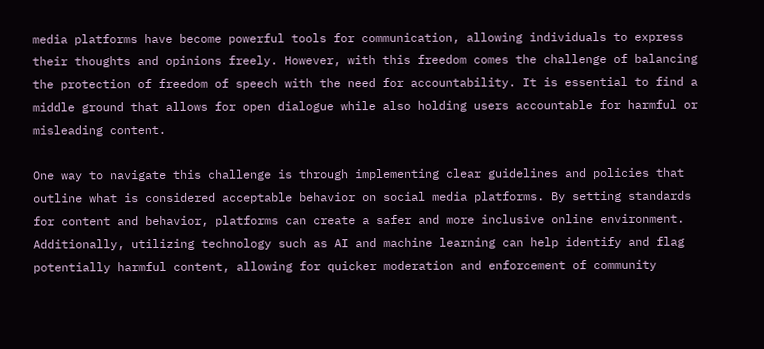media platforms have become powerful tools for communication, allowing individuals to express their thoughts and opinions freely. However, with this freedom comes the challenge of balancing the protection of freedom of speech with the need for accountability. It is essential to find a middle ground that allows for open dialogue while also holding users accountable for harmful or misleading content.

One way to navigate this challenge is through implementing clear guidelines and policies that outline what is considered acceptable behavior on social media platforms. By setting standards for content and behavior, platforms can create a safer and more inclusive online environment. Additionally, utilizing technology such as AI and machine learning can help identify and flag potentially harmful content, allowing for quicker moderation and enforcement of community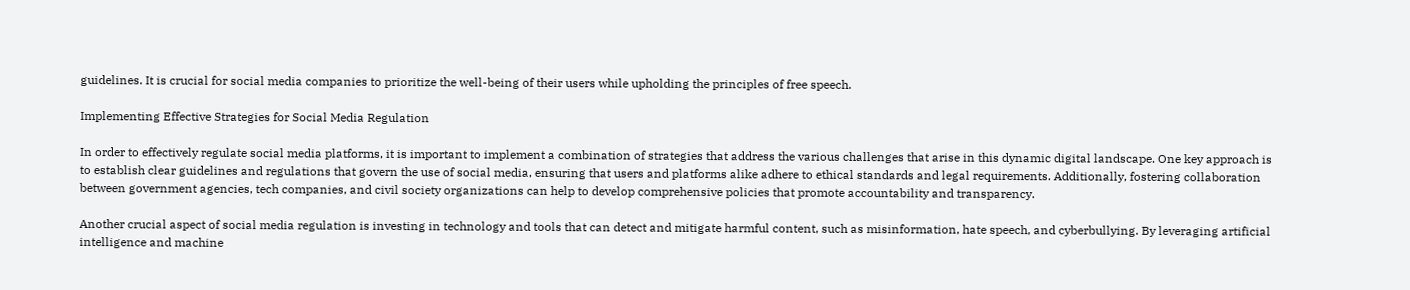guidelines. It is crucial for social media companies to prioritize the well-being of their users while upholding the principles of free speech.

Implementing Effective Strategies for Social Media Regulation

In order to effectively regulate social media platforms, it is important to implement a combination of strategies that address the various challenges that arise in this dynamic digital landscape. One key approach is to establish clear guidelines and regulations that govern the use of social media, ensuring that users and platforms alike adhere to ethical standards and legal requirements. Additionally, fostering collaboration between government agencies, tech companies, and civil society organizations can help to develop comprehensive policies that promote accountability and transparency.

Another crucial aspect of social media regulation is investing in technology and tools that can detect and mitigate harmful content, such as misinformation, hate speech, and cyberbullying. By leveraging artificial intelligence and machine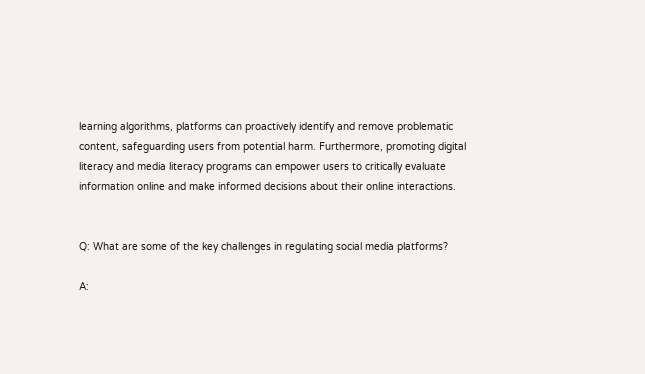learning algorithms, platforms can proactively identify and remove problematic content, safeguarding users from potential harm. Furthermore, promoting digital literacy and media literacy programs can empower users to critically evaluate information online and make informed decisions about their online interactions.


Q: What are some of the key challenges in regulating social media platforms?

A: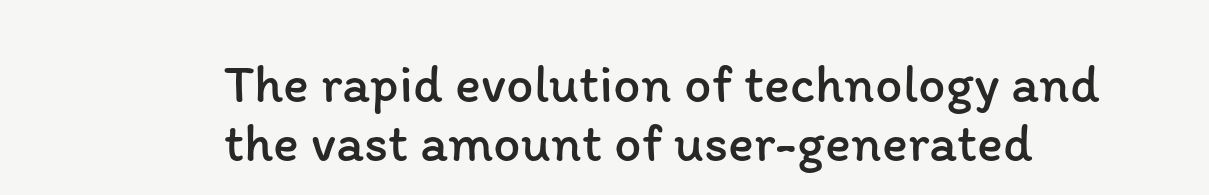The rapid evolution of technology and the vast amount of user-generated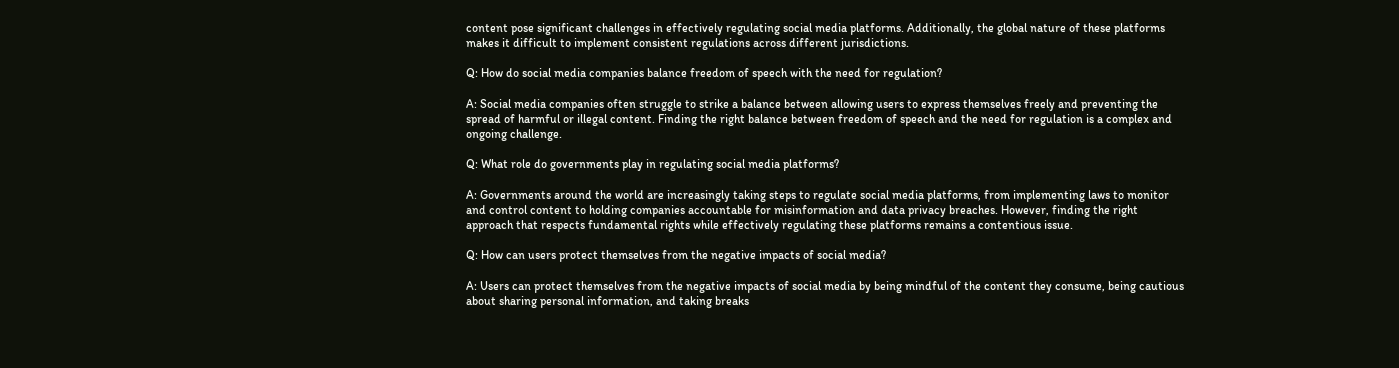content pose significant challenges in effectively regulating social media platforms. Additionally, the global nature of these platforms makes it difficult to implement consistent regulations across different jurisdictions.

Q: How do social media companies balance freedom of speech with the need for regulation?

A: Social media companies often struggle to strike a balance between allowing users to express themselves freely and preventing the spread of harmful or illegal content. Finding the right balance between freedom of speech and the need for regulation is a complex and ongoing challenge.

Q: What role do governments play in regulating social media platforms?

A: Governments around the world are increasingly taking steps to regulate social media platforms, from implementing laws to monitor and control content to holding companies accountable for misinformation and data privacy breaches. However, finding the right approach that respects fundamental rights while effectively regulating these platforms remains a contentious issue.

Q: How can users protect themselves from the negative impacts of social media?

A: Users can protect themselves from the negative impacts of social media by being mindful of the content they consume, being cautious about sharing personal information, and taking breaks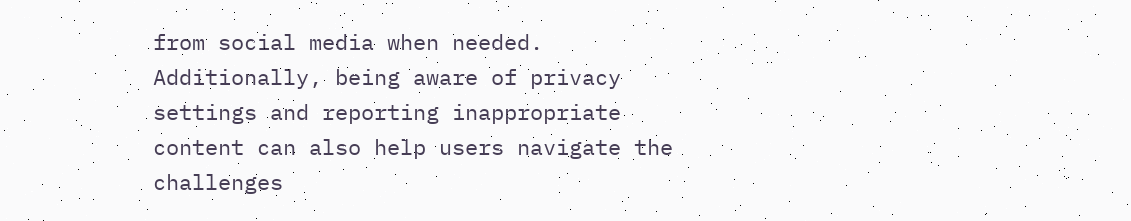from social media when needed. Additionally, being aware of privacy settings and reporting inappropriate content can also help users navigate the challenges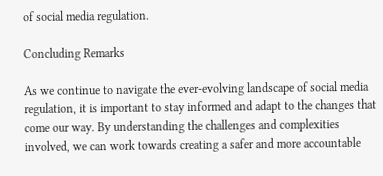of social media regulation.

Concluding Remarks

As we continue to navigate the ever-evolving landscape of social media regulation, it is important to stay informed and adapt to the changes that come our way. By understanding the challenges and complexities involved, we can work towards creating a safer and more accountable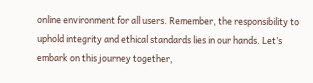online environment for all users. Remember, the responsibility to uphold integrity and ethical standards lies in our hands. Let’s embark on this journey together,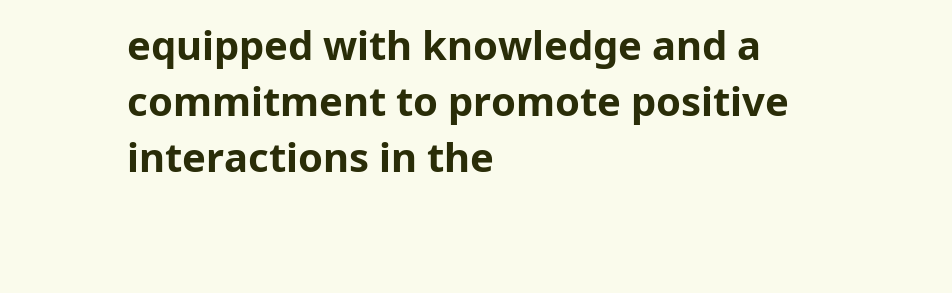equipped with knowledge and a commitment to promote positive interactions in the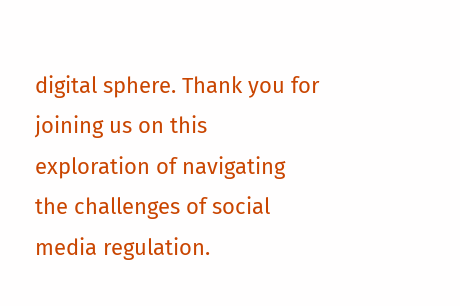digital sphere. Thank you for joining us on this exploration of navigating the challenges of social media regulation.